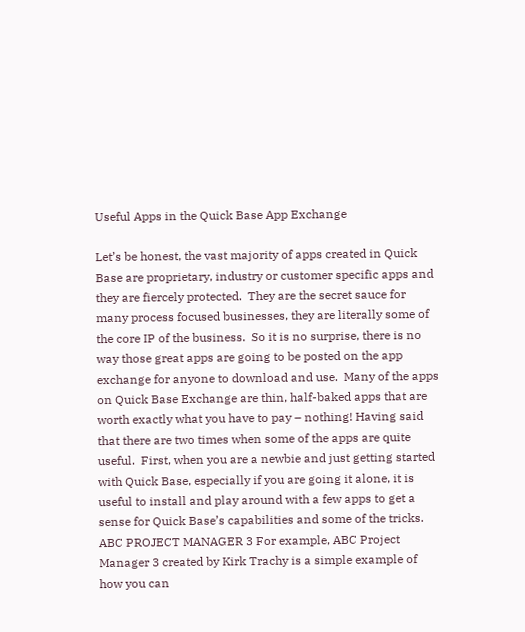Useful Apps in the Quick Base App Exchange

Let’s be honest, the vast majority of apps created in Quick Base are proprietary, industry or customer specific apps and they are fiercely protected.  They are the secret sauce for many process focused businesses, they are literally some of the core IP of the business.  So it is no surprise, there is no way those great apps are going to be posted on the app exchange for anyone to download and use.  Many of the apps on Quick Base Exchange are thin, half-baked apps that are worth exactly what you have to pay – nothing! Having said that there are two times when some of the apps are quite useful.  First, when you are a newbie and just getting started with Quick Base, especially if you are going it alone, it is useful to install and play around with a few apps to get a sense for Quick Base’s capabilities and some of the tricks. ABC PROJECT MANAGER 3 For example, ABC Project Manager 3 created by Kirk Trachy is a simple example of how you can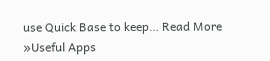use Quick Base to keep… Read More »Useful Apps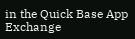in the Quick Base App Exchange